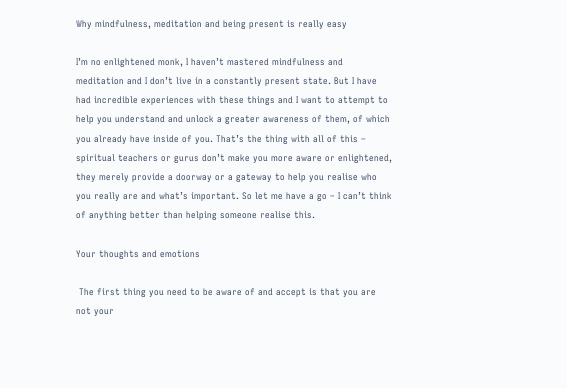Why mindfulness, meditation and being present is really easy

I’m no enlightened monk, I haven’t mastered mindfulness and meditation and I don’t live in a constantly present state. But I have had incredible experiences with these things and I want to attempt to help you understand and unlock a greater awareness of them, of which you already have inside of you. That’s the thing with all of this – spiritual teachers or gurus don’t make you more aware or enlightened, they merely provide a doorway or a gateway to help you realise who you really are and what’s important. So let me have a go – I can’t think of anything better than helping someone realise this.

Your thoughts and emotions

 The first thing you need to be aware of and accept is that you are not your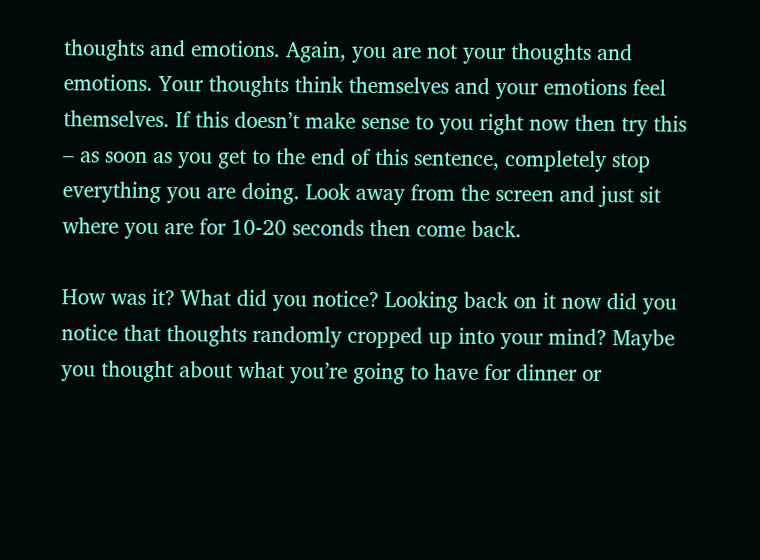thoughts and emotions. Again, you are not your thoughts and emotions. Your thoughts think themselves and your emotions feel themselves. If this doesn’t make sense to you right now then try this – as soon as you get to the end of this sentence, completely stop everything you are doing. Look away from the screen and just sit where you are for 10-20 seconds then come back.

How was it? What did you notice? Looking back on it now did you notice that thoughts randomly cropped up into your mind? Maybe you thought about what you’re going to have for dinner or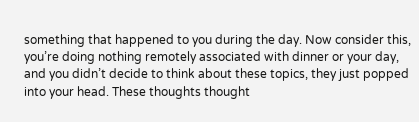something that happened to you during the day. Now consider this, you’re doing nothing remotely associated with dinner or your day, and you didn’t decide to think about these topics, they just popped into your head. These thoughts thought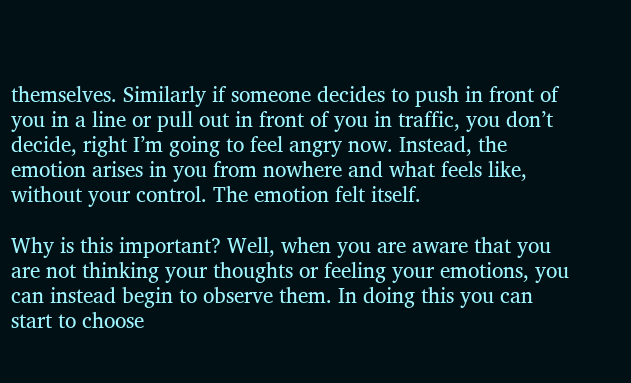themselves. Similarly if someone decides to push in front of you in a line or pull out in front of you in traffic, you don’t decide, right I’m going to feel angry now. Instead, the emotion arises in you from nowhere and what feels like, without your control. The emotion felt itself.

Why is this important? Well, when you are aware that you are not thinking your thoughts or feeling your emotions, you can instead begin to observe them. In doing this you can start to choose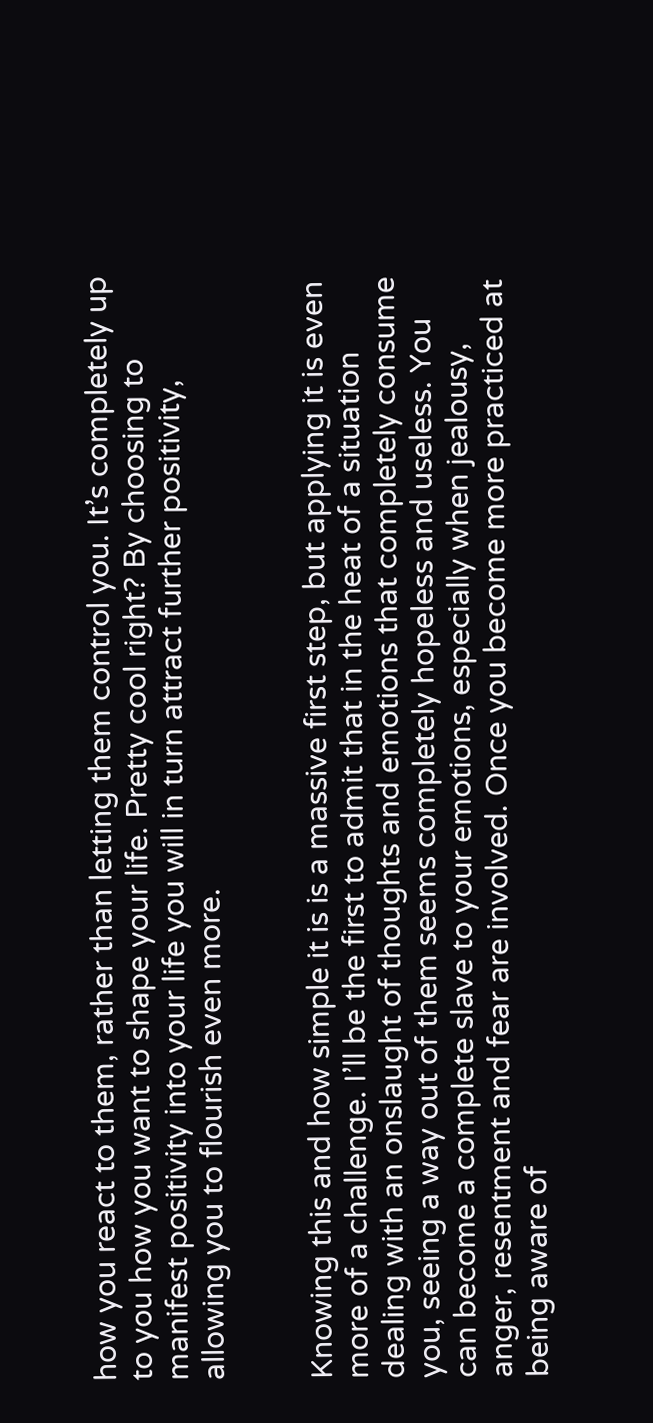how you react to them, rather than letting them control you. It’s completely up to you how you want to shape your life. Pretty cool right? By choosing to manifest positivity into your life you will in turn attract further positivity, allowing you to flourish even more.


Knowing this and how simple it is is a massive first step, but applying it is even more of a challenge. I’ll be the first to admit that in the heat of a situation dealing with an onslaught of thoughts and emotions that completely consume you, seeing a way out of them seems completely hopeless and useless. You can become a complete slave to your emotions, especially when jealousy, anger, resentment and fear are involved. Once you become more practiced at being aware of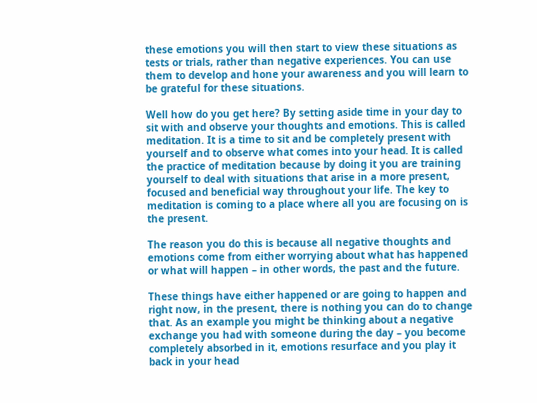these emotions you will then start to view these situations as tests or trials, rather than negative experiences. You can use them to develop and hone your awareness and you will learn to be grateful for these situations.

Well how do you get here? By setting aside time in your day to sit with and observe your thoughts and emotions. This is called meditation. It is a time to sit and be completely present with yourself and to observe what comes into your head. It is called the practice of meditation because by doing it you are training yourself to deal with situations that arise in a more present, focused and beneficial way throughout your life. The key to meditation is coming to a place where all you are focusing on is the present.

The reason you do this is because all negative thoughts and emotions come from either worrying about what has happened or what will happen – in other words, the past and the future.

These things have either happened or are going to happen and right now, in the present, there is nothing you can do to change that. As an example you might be thinking about a negative exchange you had with someone during the day – you become completely absorbed in it, emotions resurface and you play it back in your head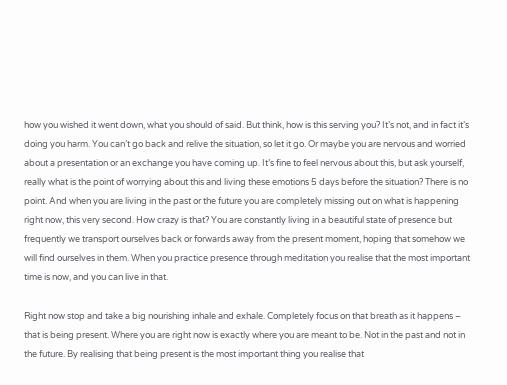how you wished it went down, what you should of said. But think, how is this serving you? It’s not, and in fact it’s doing you harm. You can’t go back and relive the situation, so let it go. Or maybe you are nervous and worried about a presentation or an exchange you have coming up. It’s fine to feel nervous about this, but ask yourself, really what is the point of worrying about this and living these emotions 5 days before the situation? There is no point. And when you are living in the past or the future you are completely missing out on what is happening right now, this very second. How crazy is that? You are constantly living in a beautiful state of presence but frequently we transport ourselves back or forwards away from the present moment, hoping that somehow we will find ourselves in them. When you practice presence through meditation you realise that the most important time is now, and you can live in that.

Right now stop and take a big nourishing inhale and exhale. Completely focus on that breath as it happens – that is being present. Where you are right now is exactly where you are meant to be. Not in the past and not in the future. By realising that being present is the most important thing you realise that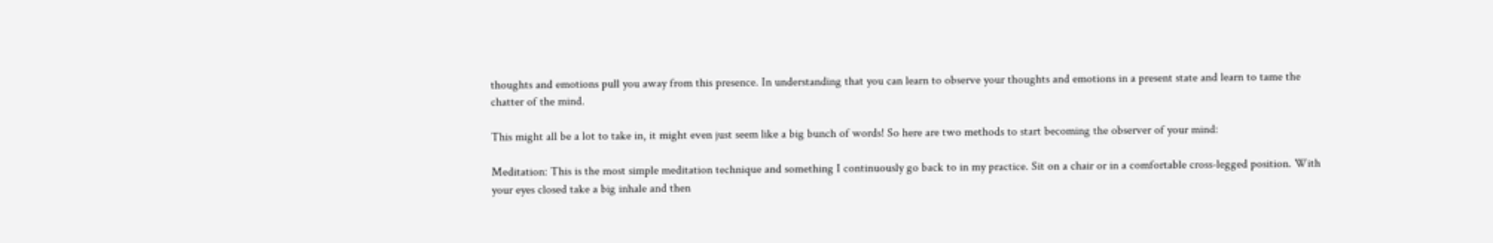thoughts and emotions pull you away from this presence. In understanding that you can learn to observe your thoughts and emotions in a present state and learn to tame the chatter of the mind.

This might all be a lot to take in, it might even just seem like a big bunch of words! So here are two methods to start becoming the observer of your mind:

Meditation: This is the most simple meditation technique and something I continuously go back to in my practice. Sit on a chair or in a comfortable cross-legged position. With your eyes closed take a big inhale and then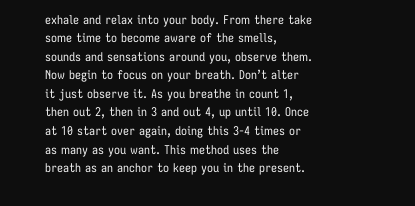exhale and relax into your body. From there take some time to become aware of the smells, sounds and sensations around you, observe them. Now begin to focus on your breath. Don’t alter it just observe it. As you breathe in count 1, then out 2, then in 3 and out 4, up until 10. Once at 10 start over again, doing this 3-4 times or as many as you want. This method uses the breath as an anchor to keep you in the present.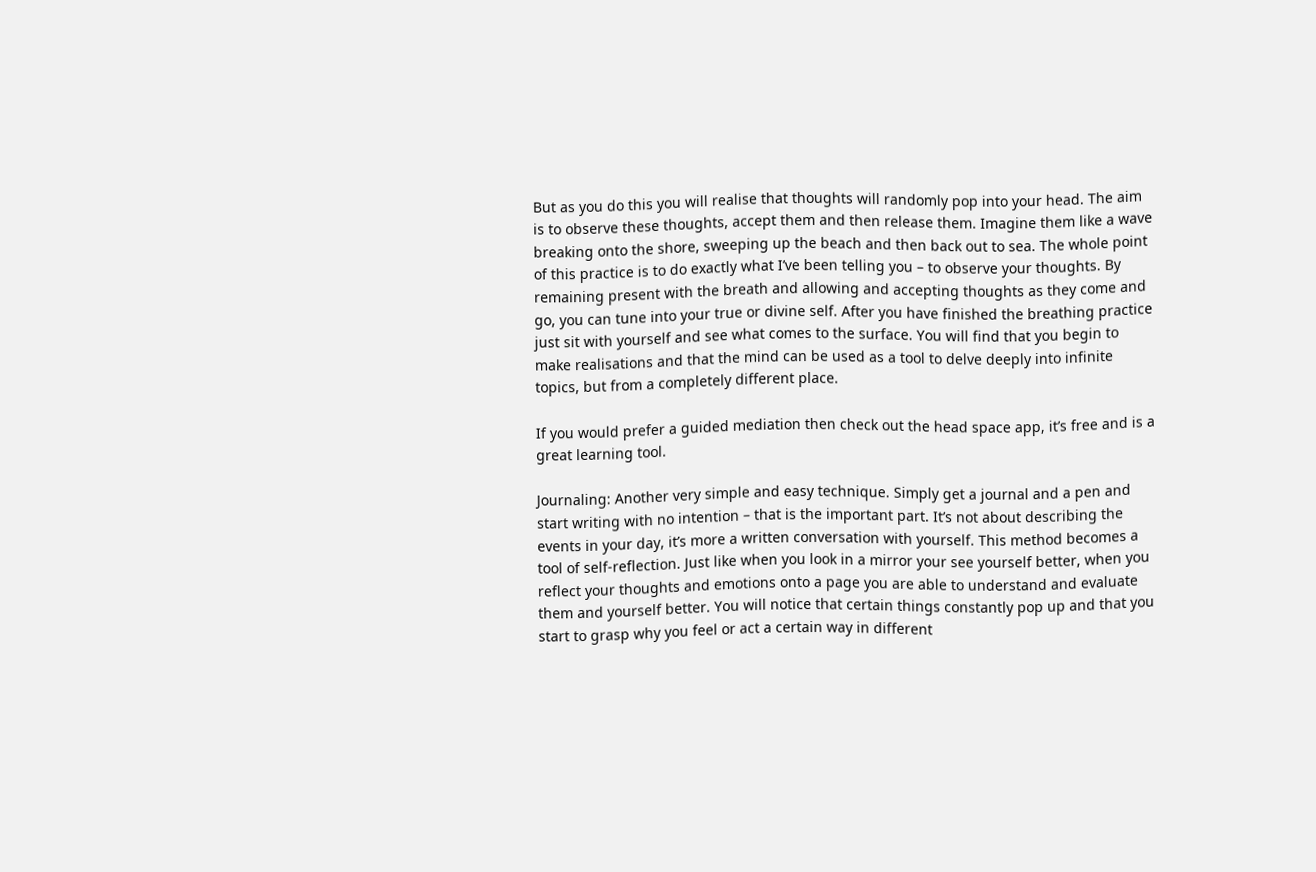But as you do this you will realise that thoughts will randomly pop into your head. The aim is to observe these thoughts, accept them and then release them. Imagine them like a wave breaking onto the shore, sweeping up the beach and then back out to sea. The whole point of this practice is to do exactly what I’ve been telling you – to observe your thoughts. By remaining present with the breath and allowing and accepting thoughts as they come and go, you can tune into your true or divine self. After you have finished the breathing practice just sit with yourself and see what comes to the surface. You will find that you begin to make realisations and that the mind can be used as a tool to delve deeply into infinite topics, but from a completely different place.

If you would prefer a guided mediation then check out the head space app, it’s free and is a great learning tool.

Journaling: Another very simple and easy technique. Simply get a journal and a pen and start writing with no intention – that is the important part. It’s not about describing the events in your day, it’s more a written conversation with yourself. This method becomes a tool of self-reflection. Just like when you look in a mirror your see yourself better, when you reflect your thoughts and emotions onto a page you are able to understand and evaluate them and yourself better. You will notice that certain things constantly pop up and that you start to grasp why you feel or act a certain way in different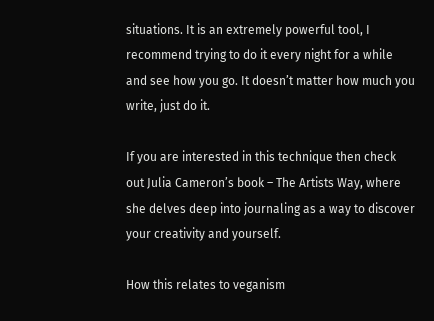situations. It is an extremely powerful tool, I recommend trying to do it every night for a while and see how you go. It doesn’t matter how much you write, just do it.

If you are interested in this technique then check out Julia Cameron’s book – The Artists Way, where she delves deep into journaling as a way to discover your creativity and yourself.

How this relates to veganism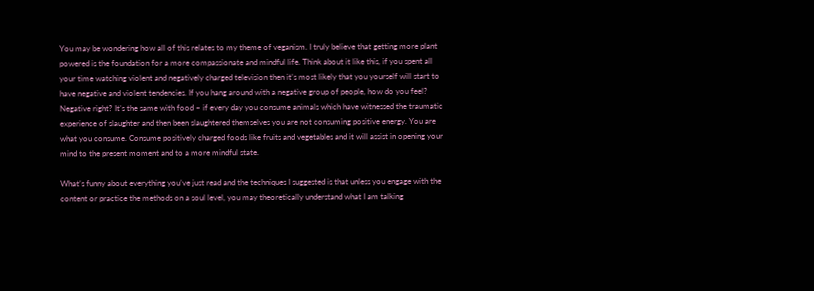You may be wondering how all of this relates to my theme of veganism. I truly believe that getting more plant powered is the foundation for a more compassionate and mindful life. Think about it like this, if you spent all your time watching violent and negatively charged television then it’s most likely that you yourself will start to have negative and violent tendencies. If you hang around with a negative group of people, how do you feel? Negative right? It’s the same with food – if every day you consume animals which have witnessed the traumatic experience of slaughter and then been slaughtered themselves you are not consuming positive energy. You are what you consume. Consume positively charged foods like fruits and vegetables and it will assist in opening your mind to the present moment and to a more mindful state.

What’s funny about everything you’ve just read and the techniques I suggested is that unless you engage with the content or practice the methods on a soul level, you may theoretically understand what I am talking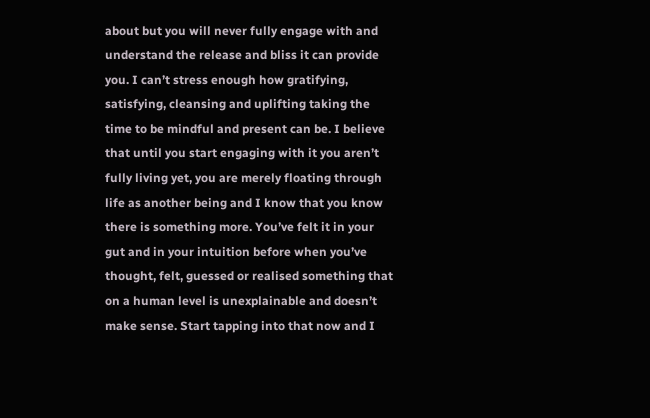about but you will never fully engage with and understand the release and bliss it can provide you. I can’t stress enough how gratifying, satisfying, cleansing and uplifting taking the time to be mindful and present can be. I believe that until you start engaging with it you aren’t fully living yet, you are merely floating through life as another being and I know that you know there is something more. You’ve felt it in your gut and in your intuition before when you’ve thought, felt, guessed or realised something that on a human level is unexplainable and doesn’t make sense. Start tapping into that now and I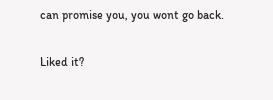can promise you, you wont go back.

Liked it?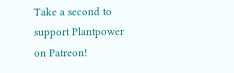Take a second to support Plantpower on Patreon!